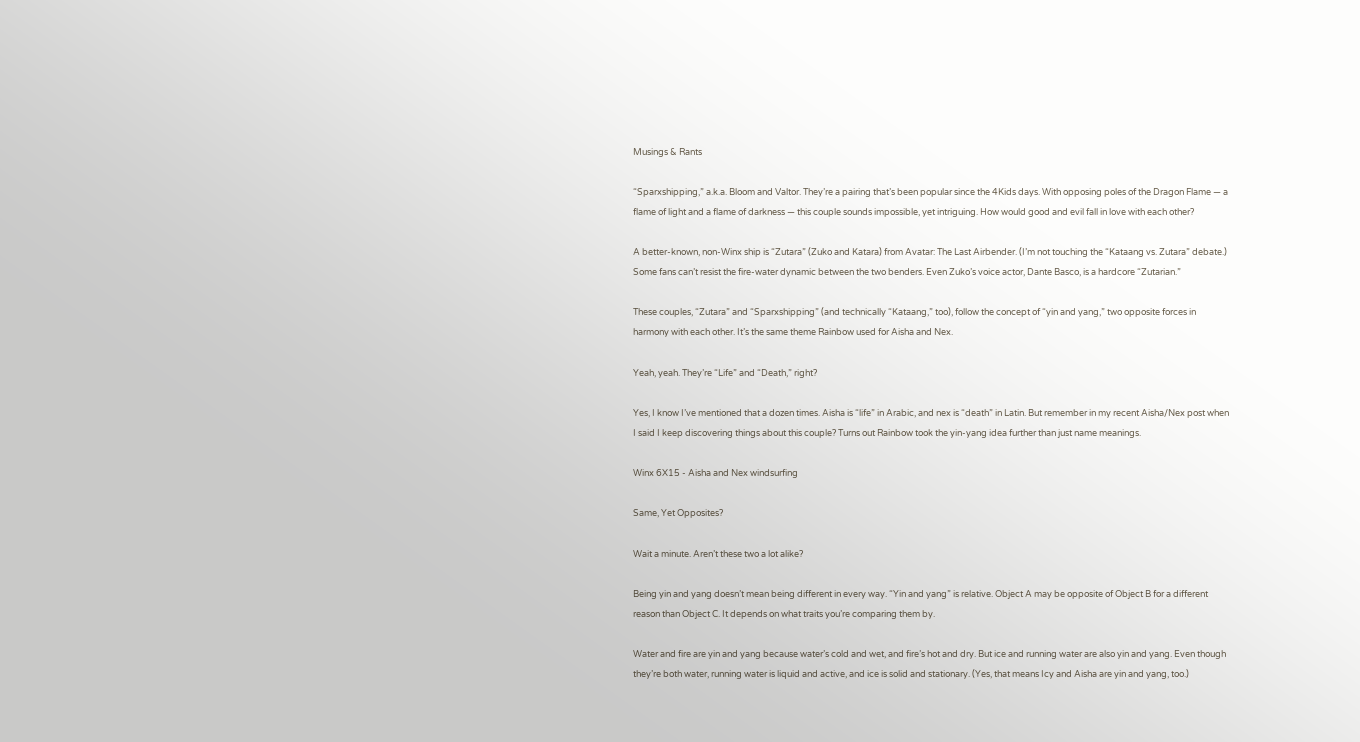Musings & Rants

“Sparxshipping,” a.k.a. Bloom and Valtor. They’re a pairing that’s been popular since the 4Kids days. With opposing poles of the Dragon Flame — a flame of light and a flame of darkness — this couple sounds impossible, yet intriguing. How would good and evil fall in love with each other?

A better-known, non-Winx ship is “Zutara” (Zuko and Katara) from Avatar: The Last Airbender. (I’m not touching the “Kataang vs. Zutara” debate.) Some fans can’t resist the fire-water dynamic between the two benders. Even Zuko’s voice actor, Dante Basco, is a hardcore “Zutarian.”

These couples, “Zutara” and “Sparxshipping” (and technically “Kataang,” too), follow the concept of “yin and yang,” two opposite forces in harmony with each other. It’s the same theme Rainbow used for Aisha and Nex.

Yeah, yeah. They’re “Life” and “Death,” right?

Yes, I know I’ve mentioned that a dozen times. Aisha is “life” in Arabic, and nex is “death” in Latin. But remember in my recent Aisha/Nex post when I said I keep discovering things about this couple? Turns out Rainbow took the yin-yang idea further than just name meanings.

Winx 6X15 - Aisha and Nex windsurfing

Same, Yet Opposites?

Wait a minute. Aren’t these two a lot alike?

Being yin and yang doesn’t mean being different in every way. “Yin and yang” is relative. Object A may be opposite of Object B for a different reason than Object C. It depends on what traits you’re comparing them by.

Water and fire are yin and yang because water’s cold and wet, and fire’s hot and dry. But ice and running water are also yin and yang. Even though they’re both water, running water is liquid and active, and ice is solid and stationary. (Yes, that means Icy and Aisha are yin and yang, too.)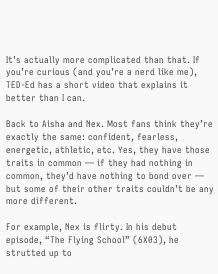It’s actually more complicated than that. If you’re curious (and you’re a nerd like me), TED-Ed has a short video that explains it better than I can.

Back to Aisha and Nex. Most fans think they’re exactly the same: confident, fearless, energetic, athletic, etc. Yes, they have those traits in common — if they had nothing in common, they’d have nothing to bond over — but some of their other traits couldn’t be any more different.

For example, Nex is flirty. In his debut episode, “The Flying School” (6X03), he strutted up to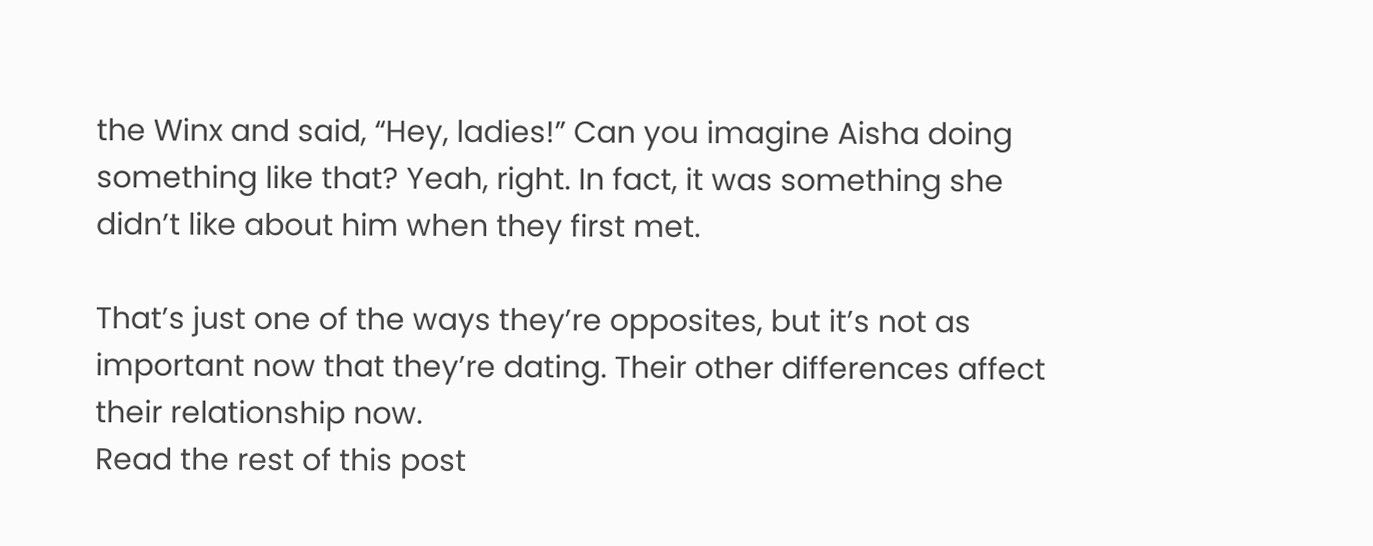the Winx and said, “Hey, ladies!” Can you imagine Aisha doing something like that? Yeah, right. In fact, it was something she didn’t like about him when they first met.

That’s just one of the ways they’re opposites, but it’s not as important now that they’re dating. Their other differences affect their relationship now.
Read the rest of this post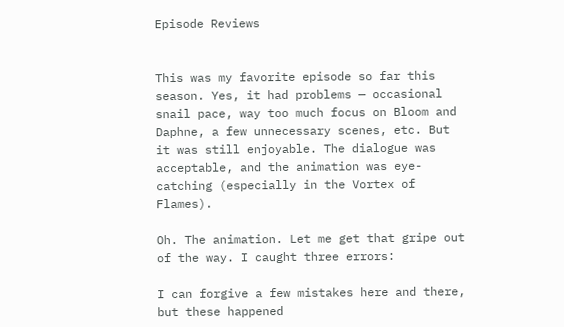Episode Reviews


This was my favorite episode so far this season. Yes, it had problems — occasional snail pace, way too much focus on Bloom and Daphne, a few unnecessary scenes, etc. But it was still enjoyable. The dialogue was acceptable, and the animation was eye-catching (especially in the Vortex of Flames).

Oh. The animation. Let me get that gripe out of the way. I caught three errors:

I can forgive a few mistakes here and there, but these happened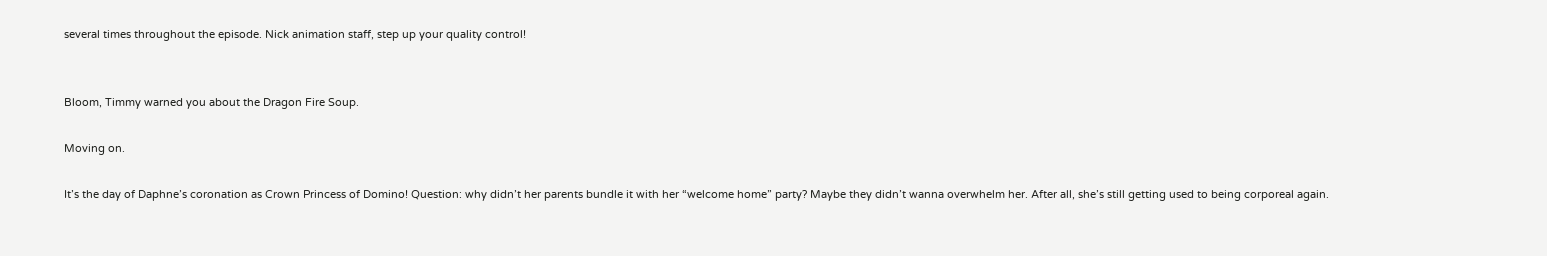several times throughout the episode. Nick animation staff, step up your quality control!


Bloom, Timmy warned you about the Dragon Fire Soup.

Moving on.

It’s the day of Daphne’s coronation as Crown Princess of Domino! Question: why didn’t her parents bundle it with her “welcome home” party? Maybe they didn’t wanna overwhelm her. After all, she’s still getting used to being corporeal again.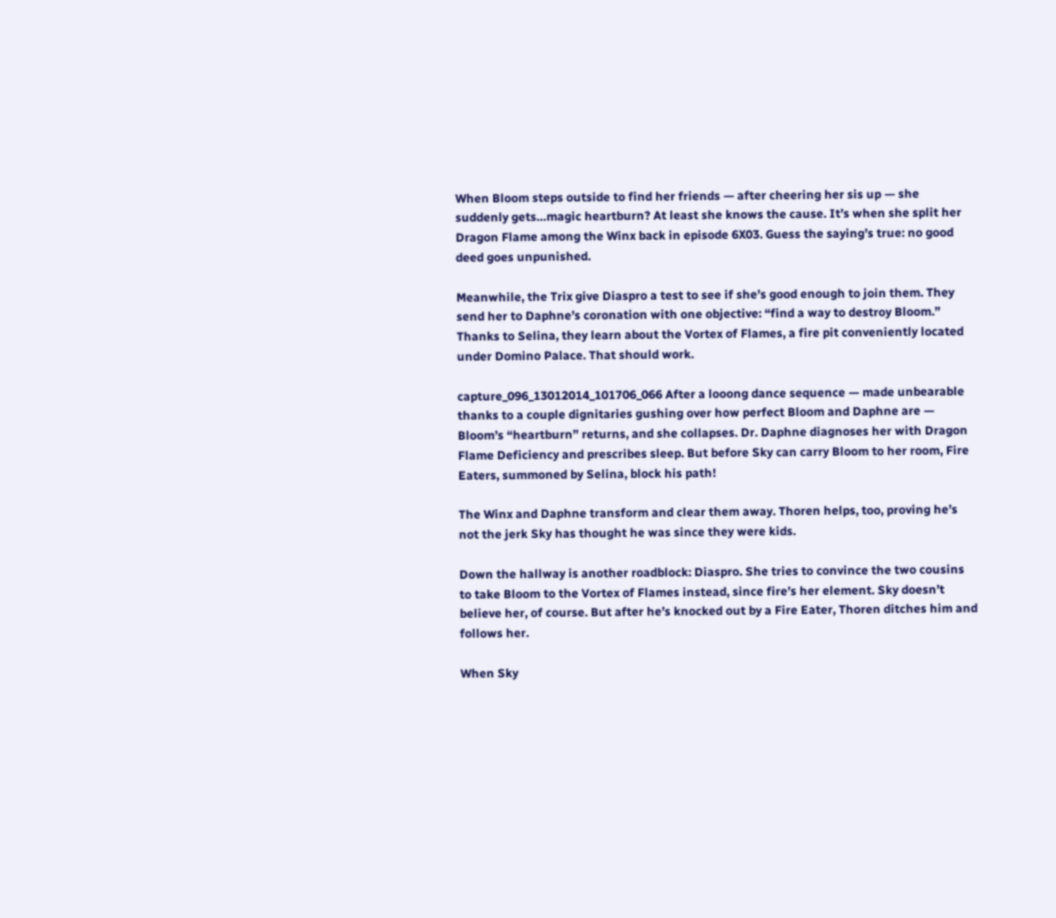When Bloom steps outside to find her friends — after cheering her sis up — she suddenly gets…magic heartburn? At least she knows the cause. It’s when she split her Dragon Flame among the Winx back in episode 6X03. Guess the saying’s true: no good deed goes unpunished.

Meanwhile, the Trix give Diaspro a test to see if she’s good enough to join them. They send her to Daphne’s coronation with one objective: “find a way to destroy Bloom.” Thanks to Selina, they learn about the Vortex of Flames, a fire pit conveniently located under Domino Palace. That should work.

capture_096_13012014_101706_066 After a looong dance sequence — made unbearable thanks to a couple dignitaries gushing over how perfect Bloom and Daphne are — Bloom’s “heartburn” returns, and she collapses. Dr. Daphne diagnoses her with Dragon Flame Deficiency and prescribes sleep. But before Sky can carry Bloom to her room, Fire Eaters, summoned by Selina, block his path!

The Winx and Daphne transform and clear them away. Thoren helps, too, proving he’s not the jerk Sky has thought he was since they were kids.

Down the hallway is another roadblock: Diaspro. She tries to convince the two cousins to take Bloom to the Vortex of Flames instead, since fire’s her element. Sky doesn’t believe her, of course. But after he’s knocked out by a Fire Eater, Thoren ditches him and follows her.

When Sky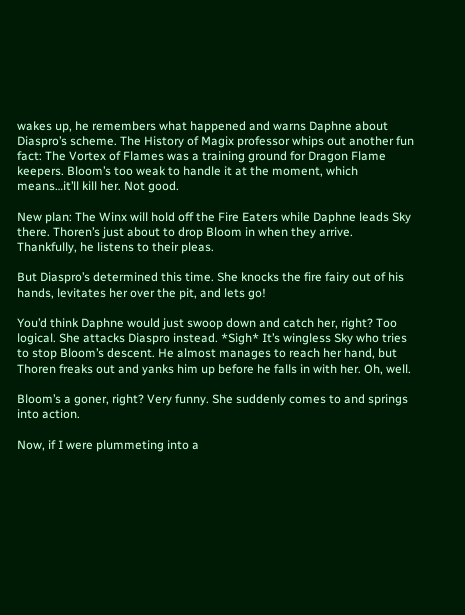wakes up, he remembers what happened and warns Daphne about Diaspro’s scheme. The History of Magix professor whips out another fun fact: The Vortex of Flames was a training ground for Dragon Flame keepers. Bloom’s too weak to handle it at the moment, which means…it’ll kill her. Not good.

New plan: The Winx will hold off the Fire Eaters while Daphne leads Sky there. Thoren’s just about to drop Bloom in when they arrive. Thankfully, he listens to their pleas.

But Diaspro’s determined this time. She knocks the fire fairy out of his hands, levitates her over the pit, and lets go!

You’d think Daphne would just swoop down and catch her, right? Too logical. She attacks Diaspro instead. *Sigh* It’s wingless Sky who tries to stop Bloom’s descent. He almost manages to reach her hand, but Thoren freaks out and yanks him up before he falls in with her. Oh, well.

Bloom’s a goner, right? Very funny. She suddenly comes to and springs into action.

Now, if I were plummeting into a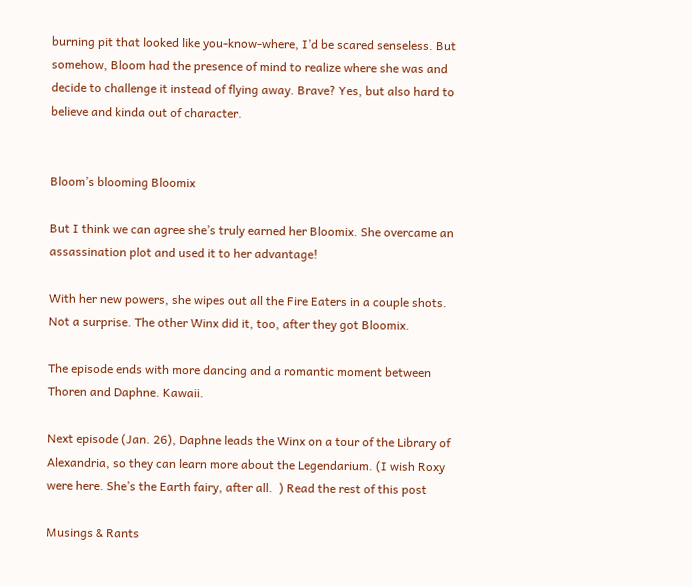burning pit that looked like you-know-where, I’d be scared senseless. But somehow, Bloom had the presence of mind to realize where she was and decide to challenge it instead of flying away. Brave? Yes, but also hard to believe and kinda out of character.


Bloom’s blooming Bloomix

But I think we can agree she’s truly earned her Bloomix. She overcame an assassination plot and used it to her advantage!

With her new powers, she wipes out all the Fire Eaters in a couple shots. Not a surprise. The other Winx did it, too, after they got Bloomix.

The episode ends with more dancing and a romantic moment between Thoren and Daphne. Kawaii.

Next episode (Jan. 26), Daphne leads the Winx on a tour of the Library of Alexandria, so they can learn more about the Legendarium. (I wish Roxy were here. She’s the Earth fairy, after all.  ) Read the rest of this post

Musings & Rants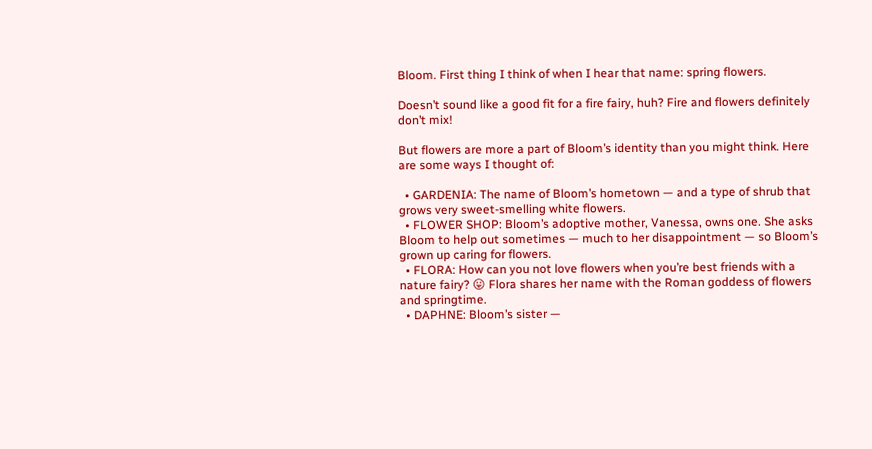Bloom. First thing I think of when I hear that name: spring flowers.

Doesn’t sound like a good fit for a fire fairy, huh? Fire and flowers definitely don’t mix!

But flowers are more a part of Bloom’s identity than you might think. Here are some ways I thought of:

  • GARDENIA: The name of Bloom’s hometown — and a type of shrub that grows very sweet-smelling white flowers.
  • FLOWER SHOP: Bloom’s adoptive mother, Vanessa, owns one. She asks Bloom to help out sometimes — much to her disappointment — so Bloom’s grown up caring for flowers.
  • FLORA: How can you not love flowers when you’re best friends with a nature fairy? 😛 Flora shares her name with the Roman goddess of flowers and springtime.
  • DAPHNE: Bloom’s sister —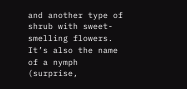and another type of shrub with sweet-smelling flowers. It’s also the name of a nymph (surprise,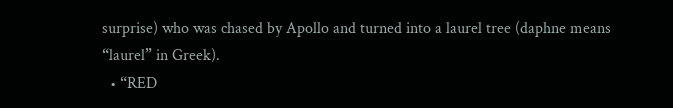surprise) who was chased by Apollo and turned into a laurel tree (daphne means “laurel” in Greek).
  • “RED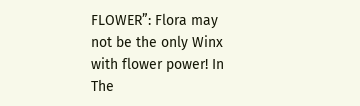FLOWER”: Flora may not be the only Winx with flower power! In The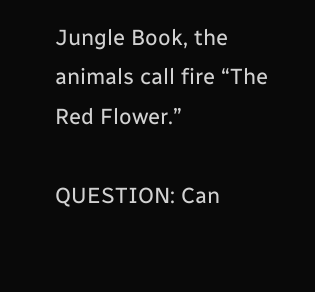Jungle Book, the animals call fire “The Red Flower.”

QUESTION: Can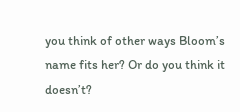you think of other ways Bloom’s name fits her? Or do you think it doesn’t?